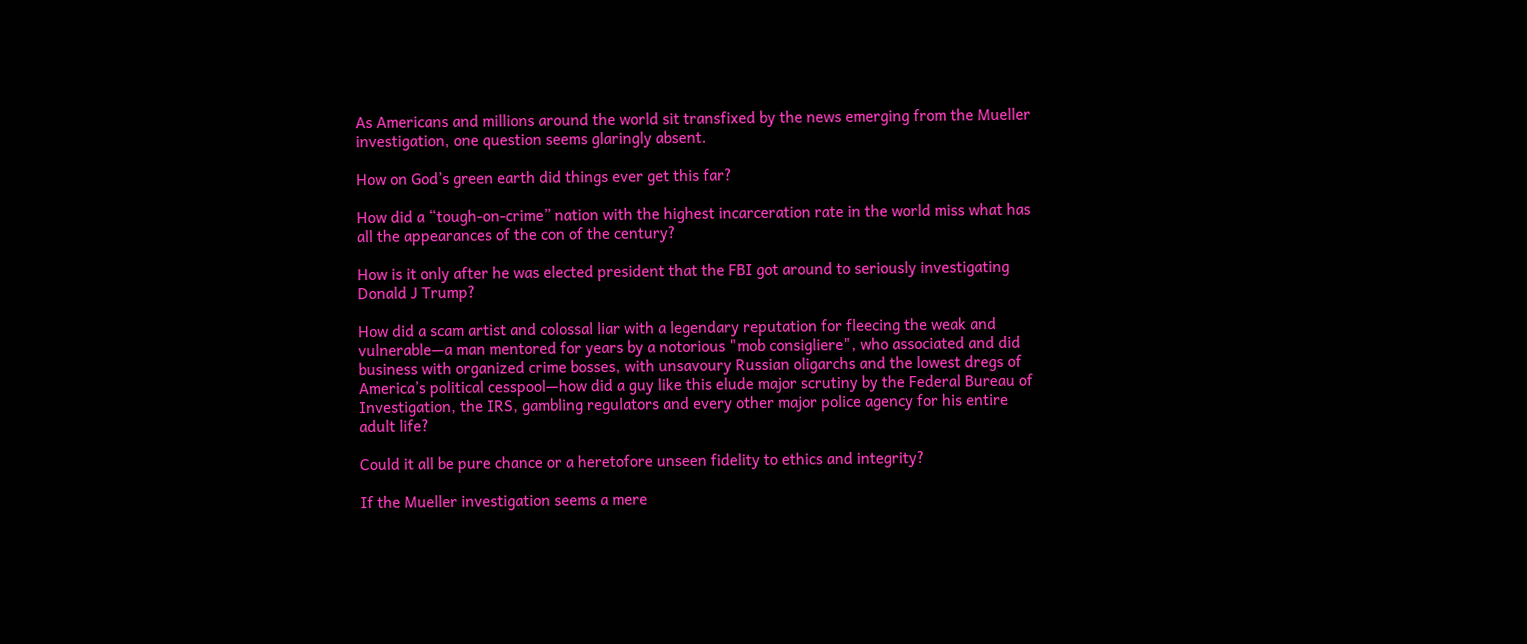As Americans and millions around the world sit transfixed by the news emerging from the Mueller investigation, one question seems glaringly absent.

How on God’s green earth did things ever get this far?

How did a “tough-on-crime” nation with the highest incarceration rate in the world miss what has all the appearances of the con of the century?

How is it only after he was elected president that the FBI got around to seriously investigating Donald J Trump?

How did a scam artist and colossal liar with a legendary reputation for fleecing the weak and vulnerable—a man mentored for years by a notorious "mob consigliere", who associated and did business with organized crime bosses, with unsavoury Russian oligarchs and the lowest dregs of America’s political cesspool—how did a guy like this elude major scrutiny by the Federal Bureau of Investigation, the IRS, gambling regulators and every other major police agency for his entire adult life?

Could it all be pure chance or a heretofore unseen fidelity to ethics and integrity?

If the Mueller investigation seems a mere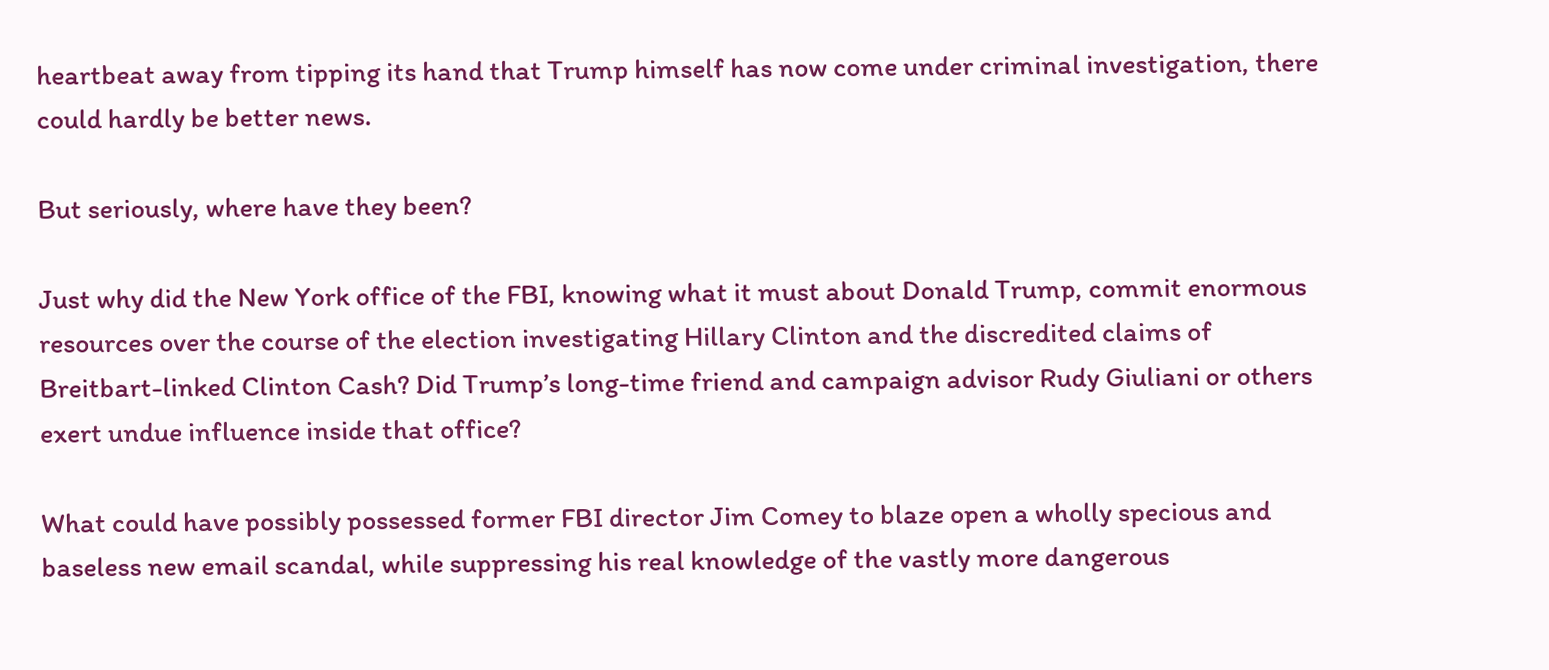heartbeat away from tipping its hand that Trump himself has now come under criminal investigation, there could hardly be better news.

But seriously, where have they been?

Just why did the New York office of the FBI, knowing what it must about Donald Trump, commit enormous resources over the course of the election investigating Hillary Clinton and the discredited claims of Breitbart-linked Clinton Cash? Did Trump’s long-time friend and campaign advisor Rudy Giuliani or others exert undue influence inside that office?

What could have possibly possessed former FBI director Jim Comey to blaze open a wholly specious and baseless new email scandal, while suppressing his real knowledge of the vastly more dangerous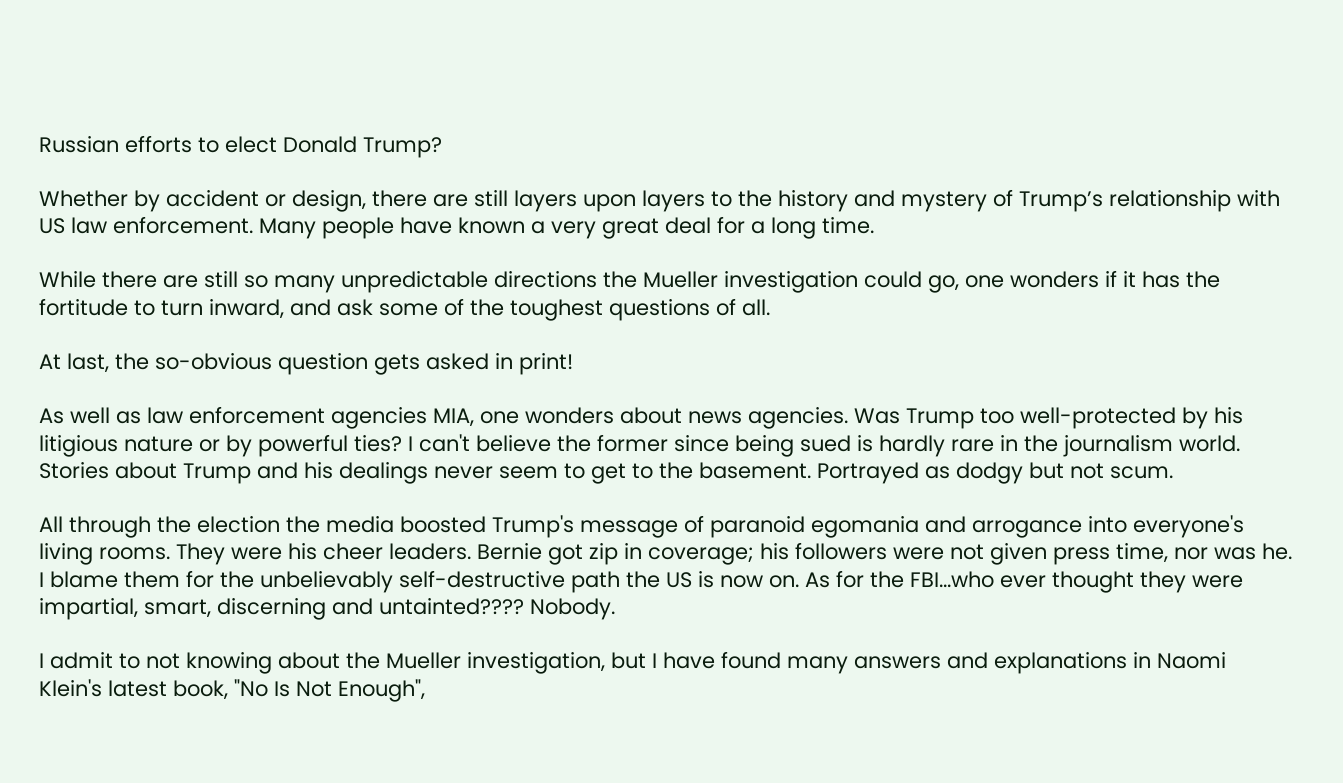Russian efforts to elect Donald Trump?

Whether by accident or design, there are still layers upon layers to the history and mystery of Trump’s relationship with US law enforcement. Many people have known a very great deal for a long time.

While there are still so many unpredictable directions the Mueller investigation could go, one wonders if it has the fortitude to turn inward, and ask some of the toughest questions of all.

At last, the so-obvious question gets asked in print!

As well as law enforcement agencies MIA, one wonders about news agencies. Was Trump too well-protected by his litigious nature or by powerful ties? I can't believe the former since being sued is hardly rare in the journalism world. Stories about Trump and his dealings never seem to get to the basement. Portrayed as dodgy but not scum.

All through the election the media boosted Trump's message of paranoid egomania and arrogance into everyone's living rooms. They were his cheer leaders. Bernie got zip in coverage; his followers were not given press time, nor was he. I blame them for the unbelievably self-destructive path the US is now on. As for the FBI...who ever thought they were impartial, smart, discerning and untainted???? Nobody.

I admit to not knowing about the Mueller investigation, but I have found many answers and explanations in Naomi Klein's latest book, "No Is Not Enough",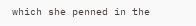which she penned in the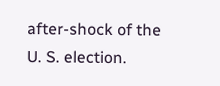after-shock of the U. S. election.